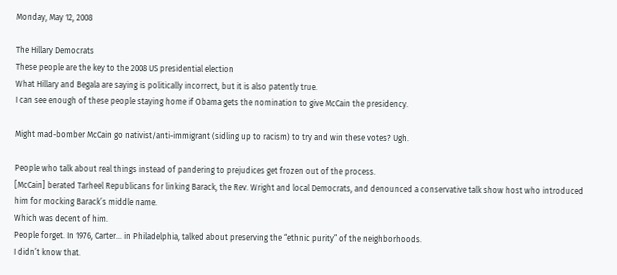Monday, May 12, 2008

The Hillary Democrats
These people are the key to the 2008 US presidential election
What Hillary and Begala are saying is politically incorrect, but it is also patently true.
I can see enough of these people staying home if Obama gets the nomination to give McCain the presidency.

Might mad-bomber McCain go nativist/anti-immigrant (sidling up to racism) to try and win these votes? Ugh.

People who talk about real things instead of pandering to prejudices get frozen out of the process.
[McCain] berated Tarheel Republicans for linking Barack, the Rev. Wright and local Democrats, and denounced a conservative talk show host who introduced him for mocking Barack’s middle name.
Which was decent of him.
People forget. In 1976, Carter... in Philadelphia, talked about preserving the “ethnic purity” of the neighborhoods.
I didn’t know that.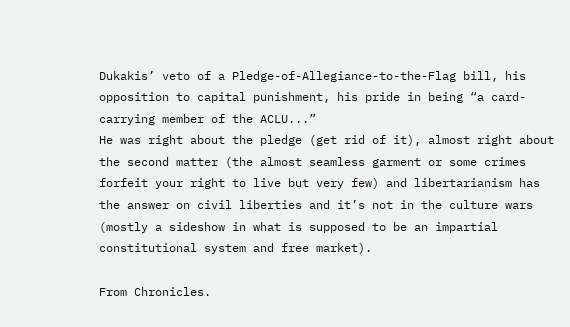Dukakis’ veto of a Pledge-of-Allegiance-to-the-Flag bill, his opposition to capital punishment, his pride in being “a card-carrying member of the ACLU...”
He was right about the pledge (get rid of it), almost right about the second matter (the almost seamless garment or some crimes forfeit your right to live but very few) and libertarianism has the answer on civil liberties and it’s not in the culture wars (mostly a sideshow in what is supposed to be an impartial constitutional system and free market).

From Chronicles.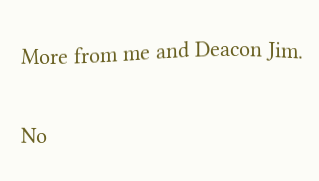More from me and Deacon Jim.

No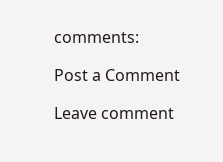comments:

Post a Comment

Leave comment